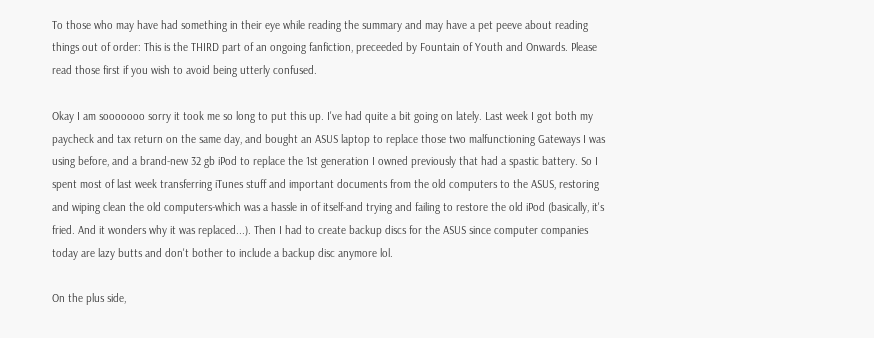To those who may have had something in their eye while reading the summary and may have a pet peeve about reading things out of order: This is the THIRD part of an ongoing fanfiction, preceeded by Fountain of Youth and Onwards. Please read those first if you wish to avoid being utterly confused.

Okay I am sooooooo sorry it took me so long to put this up. I've had quite a bit going on lately. Last week I got both my paycheck and tax return on the same day, and bought an ASUS laptop to replace those two malfunctioning Gateways I was using before, and a brand-new 32 gb iPod to replace the 1st generation I owned previously that had a spastic battery. So I spent most of last week transferring iTunes stuff and important documents from the old computers to the ASUS, restoring and wiping clean the old computers-which was a hassle in of itself-and trying and failing to restore the old iPod (basically, it's fried. And it wonders why it was replaced...). Then I had to create backup discs for the ASUS since computer companies today are lazy butts and don't bother to include a backup disc anymore lol.

On the plus side,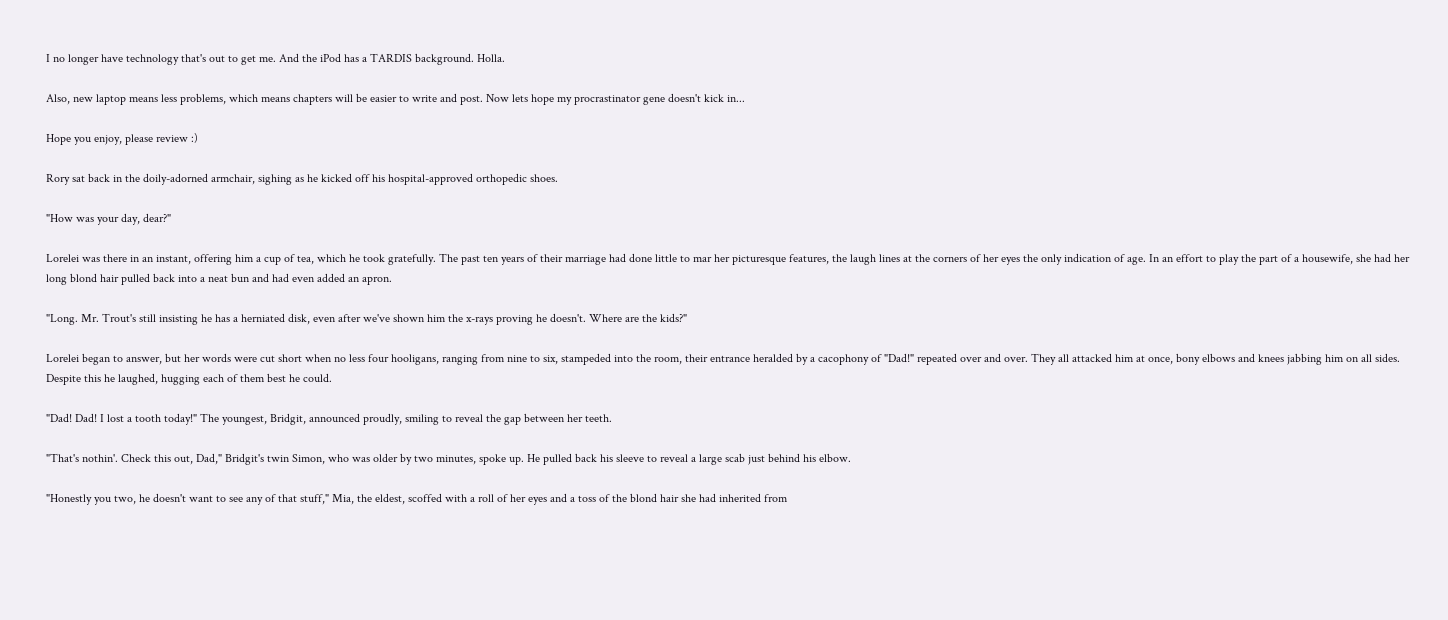I no longer have technology that's out to get me. And the iPod has a TARDIS background. Holla.

Also, new laptop means less problems, which means chapters will be easier to write and post. Now lets hope my procrastinator gene doesn't kick in...

Hope you enjoy, please review :)

Rory sat back in the doily-adorned armchair, sighing as he kicked off his hospital-approved orthopedic shoes.

"How was your day, dear?"

Lorelei was there in an instant, offering him a cup of tea, which he took gratefully. The past ten years of their marriage had done little to mar her picturesque features, the laugh lines at the corners of her eyes the only indication of age. In an effort to play the part of a housewife, she had her long blond hair pulled back into a neat bun and had even added an apron.

"Long. Mr. Trout's still insisting he has a herniated disk, even after we've shown him the x-rays proving he doesn't. Where are the kids?"

Lorelei began to answer, but her words were cut short when no less four hooligans, ranging from nine to six, stampeded into the room, their entrance heralded by a cacophony of "Dad!" repeated over and over. They all attacked him at once, bony elbows and knees jabbing him on all sides. Despite this he laughed, hugging each of them best he could.

"Dad! Dad! I lost a tooth today!" The youngest, Bridgit, announced proudly, smiling to reveal the gap between her teeth.

"That's nothin'. Check this out, Dad," Bridgit's twin Simon, who was older by two minutes, spoke up. He pulled back his sleeve to reveal a large scab just behind his elbow.

"Honestly you two, he doesn't want to see any of that stuff," Mia, the eldest, scoffed with a roll of her eyes and a toss of the blond hair she had inherited from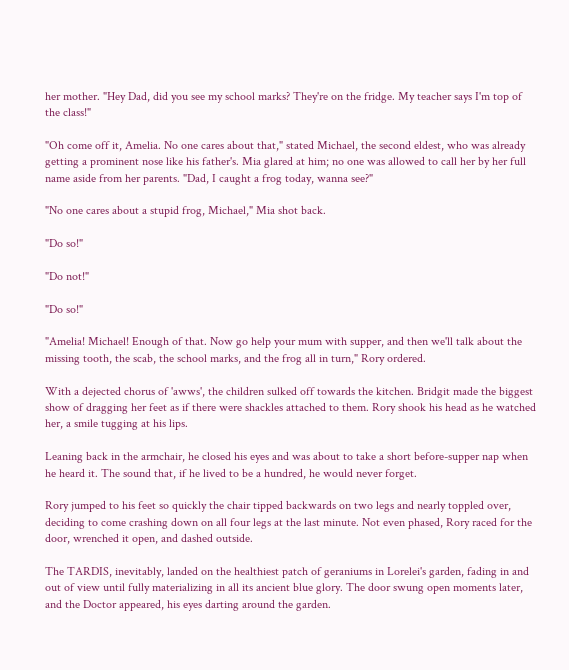her mother. "Hey Dad, did you see my school marks? They're on the fridge. My teacher says I'm top of the class!"

"Oh come off it, Amelia. No one cares about that," stated Michael, the second eldest, who was already getting a prominent nose like his father's. Mia glared at him; no one was allowed to call her by her full name aside from her parents. "Dad, I caught a frog today, wanna see?"

"No one cares about a stupid frog, Michael," Mia shot back.

"Do so!"

"Do not!"

"Do so!"

"Amelia! Michael! Enough of that. Now go help your mum with supper, and then we'll talk about the missing tooth, the scab, the school marks, and the frog all in turn," Rory ordered.

With a dejected chorus of 'awws', the children sulked off towards the kitchen. Bridgit made the biggest show of dragging her feet as if there were shackles attached to them. Rory shook his head as he watched her, a smile tugging at his lips.

Leaning back in the armchair, he closed his eyes and was about to take a short before-supper nap when he heard it. The sound that, if he lived to be a hundred, he would never forget.

Rory jumped to his feet so quickly the chair tipped backwards on two legs and nearly toppled over, deciding to come crashing down on all four legs at the last minute. Not even phased, Rory raced for the door, wrenched it open, and dashed outside.

The TARDIS, inevitably, landed on the healthiest patch of geraniums in Lorelei's garden, fading in and out of view until fully materializing in all its ancient blue glory. The door swung open moments later, and the Doctor appeared, his eyes darting around the garden.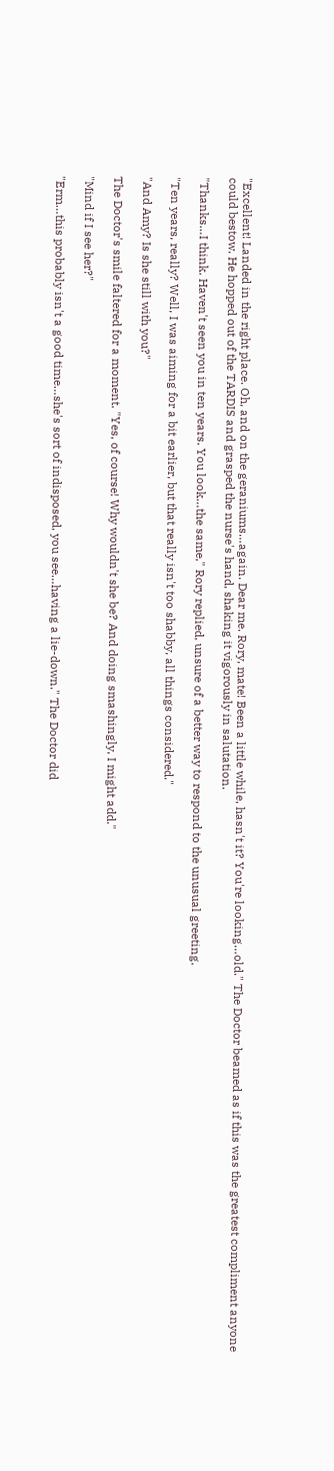"Excellent! Landed in the right place. Oh, and on the geraniums…again. Dear me. Rory, mate! Been a little while, hasn't it? You're looking…old." The Doctor beamed as if this was the greatest compliment anyone could bestow. He hopped out of the TARDIS and grasped the nurse's hand, shaking it vigorously in salutation.

"Thanks…I think. Haven't seen you in ten years. You look…the same," Rory replied, unsure of a better way to respond to the unusual greeting.

"Ten years, really? Well, I was aiming for a bit earlier, but that really isn't too shabby, all things considered."

"And Amy? Is she still with you?"

The Doctor's smile faltered for a moment. "Yes, of course! Why wouldn't she be? And doing smashingly, I might add."

"Mind if I see her?"

"Erm…this probably isn't a good time…she's sort of indisposed, you see…having a lie-down." The Doctor did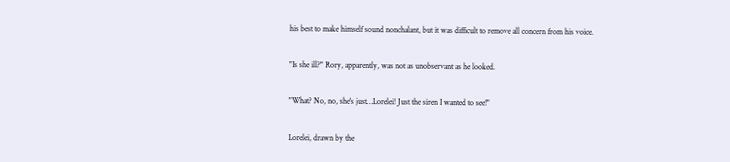his best to make himself sound nonchalant, but it was difficult to remove all concern from his voice.

"Is she ill?" Rory, apparently, was not as unobservant as he looked.

"What? No, no, she's just…Lorelei! Just the siren I wanted to see!"

Lorelei, drawn by the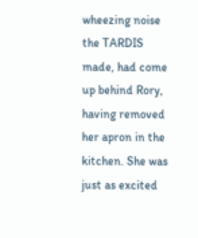wheezing noise the TARDIS made, had come up behind Rory, having removed her apron in the kitchen. She was just as excited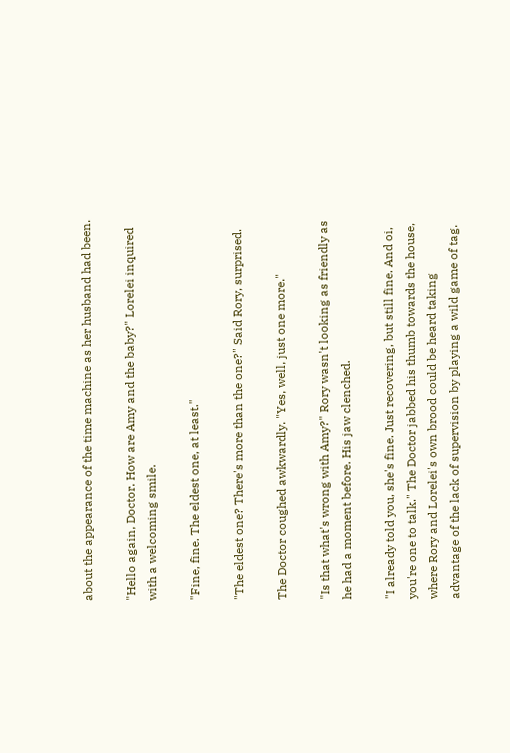about the appearance of the time machine as her husband had been.

"Hello again, Doctor. How are Amy and the baby?" Lorelei inquired with a welcoming smile.

"Fine, fine. The eldest one, at least."

"The eldest one? There's more than the one?" Said Rory, surprised.

The Doctor coughed awkwardly. "Yes, well, just one more."

"Is that what's wrong with Amy?" Rory wasn't looking as friendly as he had a moment before. His jaw clenched.

"I already told you, she's fine. Just recovering, but still fine. And oi, you're one to talk." The Doctor jabbed his thumb towards the house, where Rory and Lorelei's own brood could be heard taking advantage of the lack of supervision by playing a wild game of tag.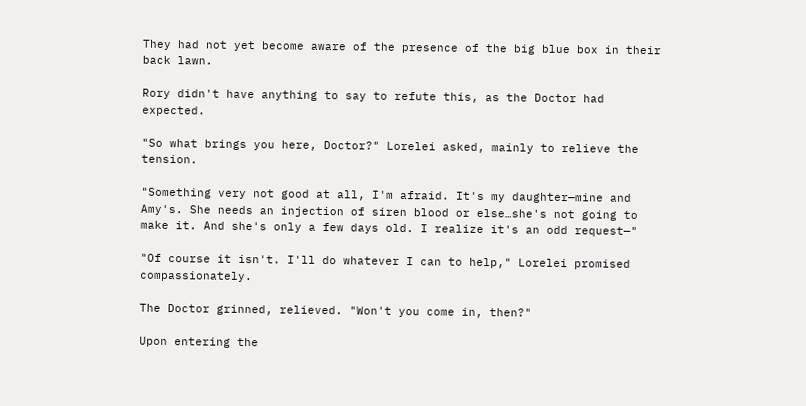They had not yet become aware of the presence of the big blue box in their back lawn.

Rory didn't have anything to say to refute this, as the Doctor had expected.

"So what brings you here, Doctor?" Lorelei asked, mainly to relieve the tension.

"Something very not good at all, I'm afraid. It's my daughter—mine and Amy's. She needs an injection of siren blood or else…she's not going to make it. And she's only a few days old. I realize it's an odd request—"

"Of course it isn't. I'll do whatever I can to help," Lorelei promised compassionately.

The Doctor grinned, relieved. "Won't you come in, then?"

Upon entering the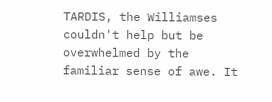TARDIS, the Williamses couldn't help but be overwhelmed by the familiar sense of awe. It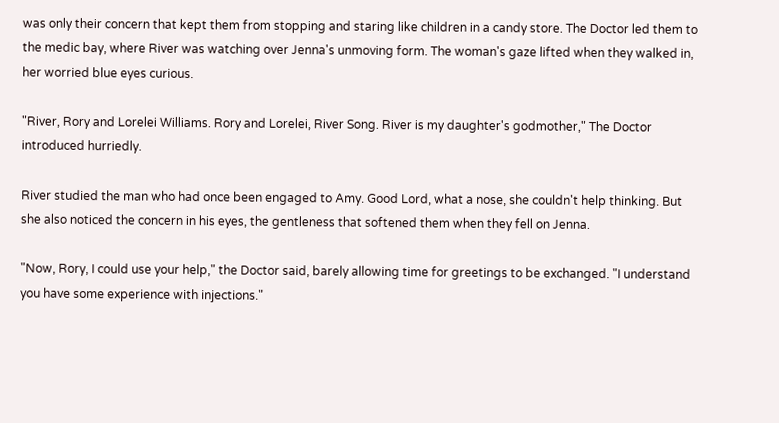was only their concern that kept them from stopping and staring like children in a candy store. The Doctor led them to the medic bay, where River was watching over Jenna's unmoving form. The woman's gaze lifted when they walked in, her worried blue eyes curious.

"River, Rory and Lorelei Williams. Rory and Lorelei, River Song. River is my daughter's godmother," The Doctor introduced hurriedly.

River studied the man who had once been engaged to Amy. Good Lord, what a nose, she couldn't help thinking. But she also noticed the concern in his eyes, the gentleness that softened them when they fell on Jenna.

"Now, Rory, I could use your help," the Doctor said, barely allowing time for greetings to be exchanged. "I understand you have some experience with injections."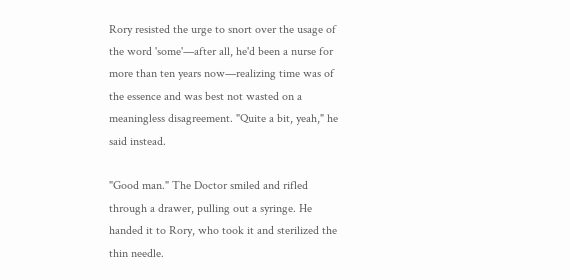Rory resisted the urge to snort over the usage of the word 'some'—after all, he'd been a nurse for more than ten years now—realizing time was of the essence and was best not wasted on a meaningless disagreement. "Quite a bit, yeah," he said instead.

"Good man." The Doctor smiled and rifled through a drawer, pulling out a syringe. He handed it to Rory, who took it and sterilized the thin needle.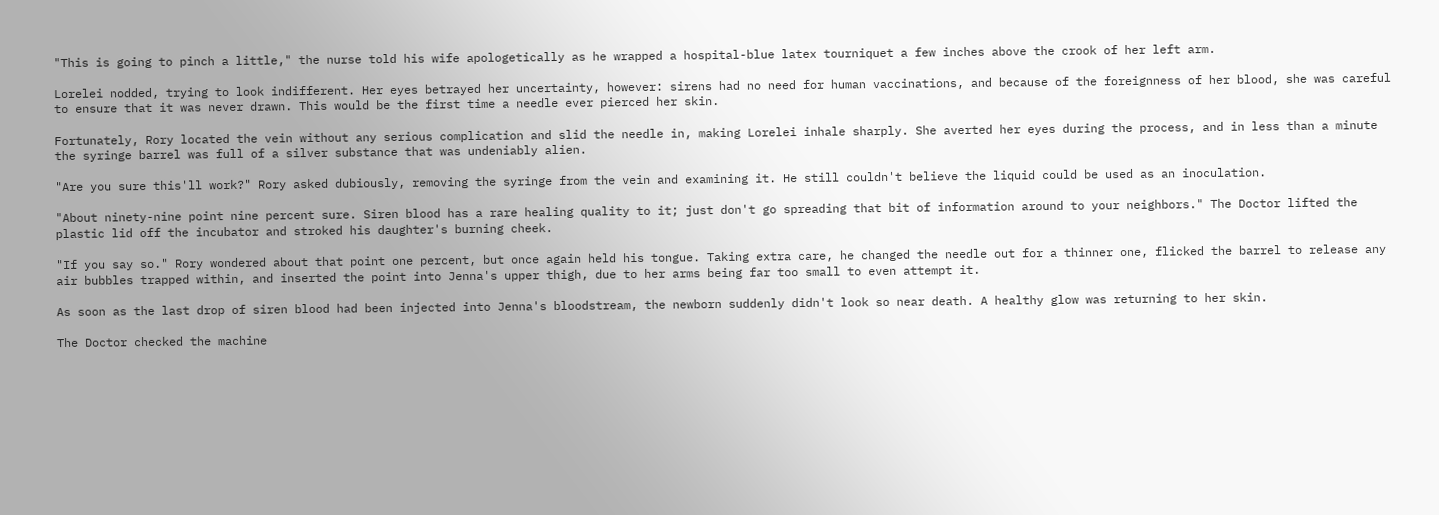"This is going to pinch a little," the nurse told his wife apologetically as he wrapped a hospital-blue latex tourniquet a few inches above the crook of her left arm.

Lorelei nodded, trying to look indifferent. Her eyes betrayed her uncertainty, however: sirens had no need for human vaccinations, and because of the foreignness of her blood, she was careful to ensure that it was never drawn. This would be the first time a needle ever pierced her skin.

Fortunately, Rory located the vein without any serious complication and slid the needle in, making Lorelei inhale sharply. She averted her eyes during the process, and in less than a minute the syringe barrel was full of a silver substance that was undeniably alien.

"Are you sure this'll work?" Rory asked dubiously, removing the syringe from the vein and examining it. He still couldn't believe the liquid could be used as an inoculation.

"About ninety-nine point nine percent sure. Siren blood has a rare healing quality to it; just don't go spreading that bit of information around to your neighbors." The Doctor lifted the plastic lid off the incubator and stroked his daughter's burning cheek.

"If you say so." Rory wondered about that point one percent, but once again held his tongue. Taking extra care, he changed the needle out for a thinner one, flicked the barrel to release any air bubbles trapped within, and inserted the point into Jenna's upper thigh, due to her arms being far too small to even attempt it.

As soon as the last drop of siren blood had been injected into Jenna's bloodstream, the newborn suddenly didn't look so near death. A healthy glow was returning to her skin.

The Doctor checked the machine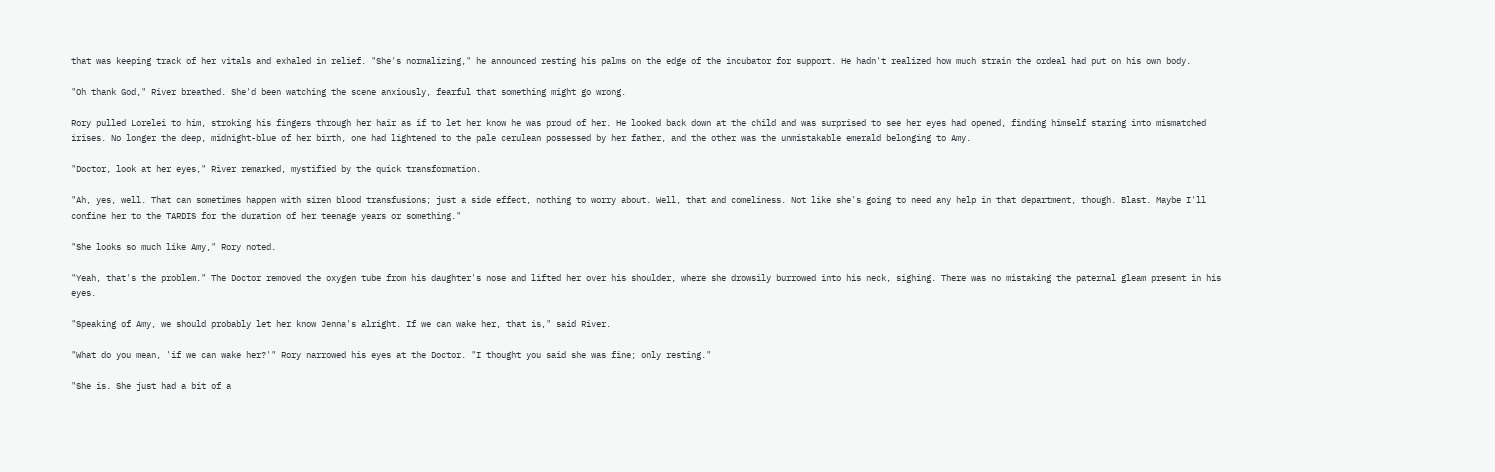that was keeping track of her vitals and exhaled in relief. "She's normalizing," he announced resting his palms on the edge of the incubator for support. He hadn't realized how much strain the ordeal had put on his own body.

"Oh thank God," River breathed. She'd been watching the scene anxiously, fearful that something might go wrong.

Rory pulled Lorelei to him, stroking his fingers through her hair as if to let her know he was proud of her. He looked back down at the child and was surprised to see her eyes had opened, finding himself staring into mismatched irises. No longer the deep, midnight-blue of her birth, one had lightened to the pale cerulean possessed by her father, and the other was the unmistakable emerald belonging to Amy.

"Doctor, look at her eyes," River remarked, mystified by the quick transformation.

"Ah, yes, well. That can sometimes happen with siren blood transfusions; just a side effect, nothing to worry about. Well, that and comeliness. Not like she's going to need any help in that department, though. Blast. Maybe I'll confine her to the TARDIS for the duration of her teenage years or something."

"She looks so much like Amy," Rory noted.

"Yeah, that's the problem." The Doctor removed the oxygen tube from his daughter's nose and lifted her over his shoulder, where she drowsily burrowed into his neck, sighing. There was no mistaking the paternal gleam present in his eyes.

"Speaking of Amy, we should probably let her know Jenna's alright. If we can wake her, that is," said River.

"What do you mean, 'if we can wake her?'" Rory narrowed his eyes at the Doctor. "I thought you said she was fine; only resting."

"She is. She just had a bit of a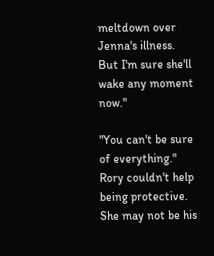meltdown over Jenna's illness. But I'm sure she'll wake any moment now."

"You can't be sure of everything." Rory couldn't help being protective. She may not be his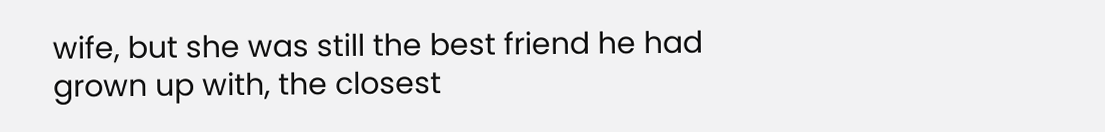wife, but she was still the best friend he had grown up with, the closest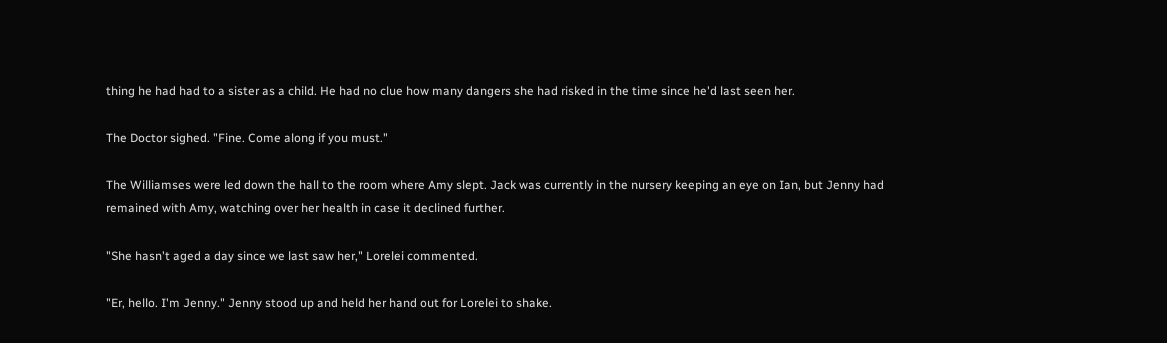thing he had had to a sister as a child. He had no clue how many dangers she had risked in the time since he'd last seen her.

The Doctor sighed. "Fine. Come along if you must."

The Williamses were led down the hall to the room where Amy slept. Jack was currently in the nursery keeping an eye on Ian, but Jenny had remained with Amy, watching over her health in case it declined further.

"She hasn't aged a day since we last saw her," Lorelei commented.

"Er, hello. I'm Jenny." Jenny stood up and held her hand out for Lorelei to shake.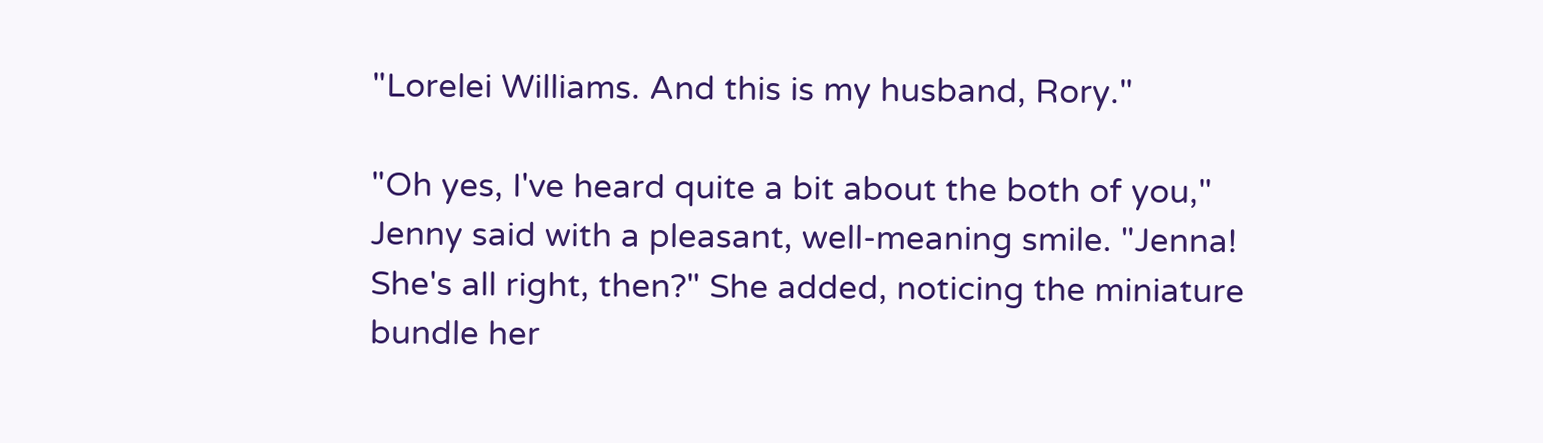"Lorelei Williams. And this is my husband, Rory."

"Oh yes, I've heard quite a bit about the both of you," Jenny said with a pleasant, well-meaning smile. "Jenna! She's all right, then?" She added, noticing the miniature bundle her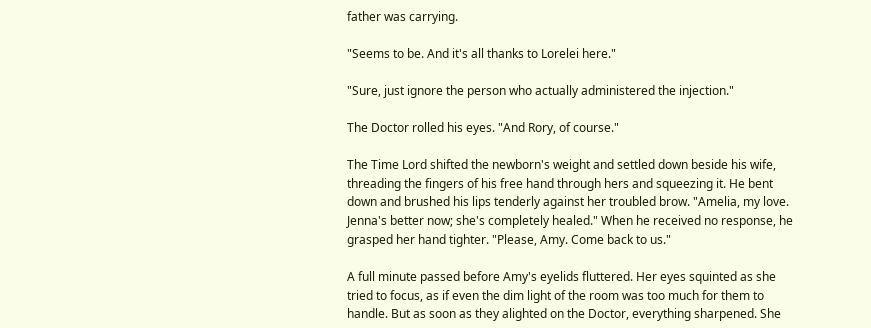father was carrying.

"Seems to be. And it's all thanks to Lorelei here."

"Sure, just ignore the person who actually administered the injection."

The Doctor rolled his eyes. "And Rory, of course."

The Time Lord shifted the newborn's weight and settled down beside his wife, threading the fingers of his free hand through hers and squeezing it. He bent down and brushed his lips tenderly against her troubled brow. "Amelia, my love. Jenna's better now; she's completely healed." When he received no response, he grasped her hand tighter. "Please, Amy. Come back to us."

A full minute passed before Amy's eyelids fluttered. Her eyes squinted as she tried to focus, as if even the dim light of the room was too much for them to handle. But as soon as they alighted on the Doctor, everything sharpened. She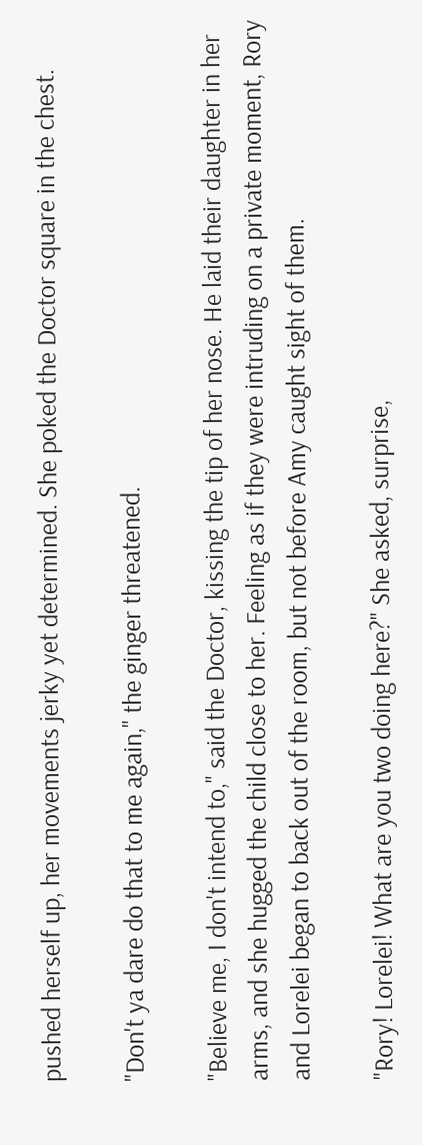pushed herself up, her movements jerky yet determined. She poked the Doctor square in the chest.

"Don't ya dare do that to me again," the ginger threatened.

"Believe me, I don't intend to," said the Doctor, kissing the tip of her nose. He laid their daughter in her arms, and she hugged the child close to her. Feeling as if they were intruding on a private moment, Rory and Lorelei began to back out of the room, but not before Amy caught sight of them.

"Rory! Lorelei! What are you two doing here?" She asked, surprise,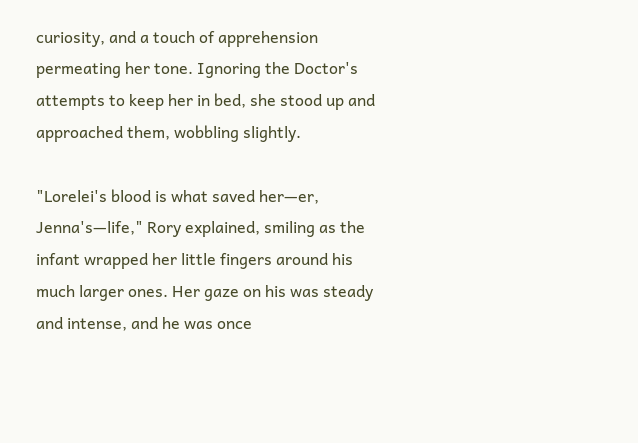curiosity, and a touch of apprehension permeating her tone. Ignoring the Doctor's attempts to keep her in bed, she stood up and approached them, wobbling slightly.

"Lorelei's blood is what saved her—er, Jenna's—life," Rory explained, smiling as the infant wrapped her little fingers around his much larger ones. Her gaze on his was steady and intense, and he was once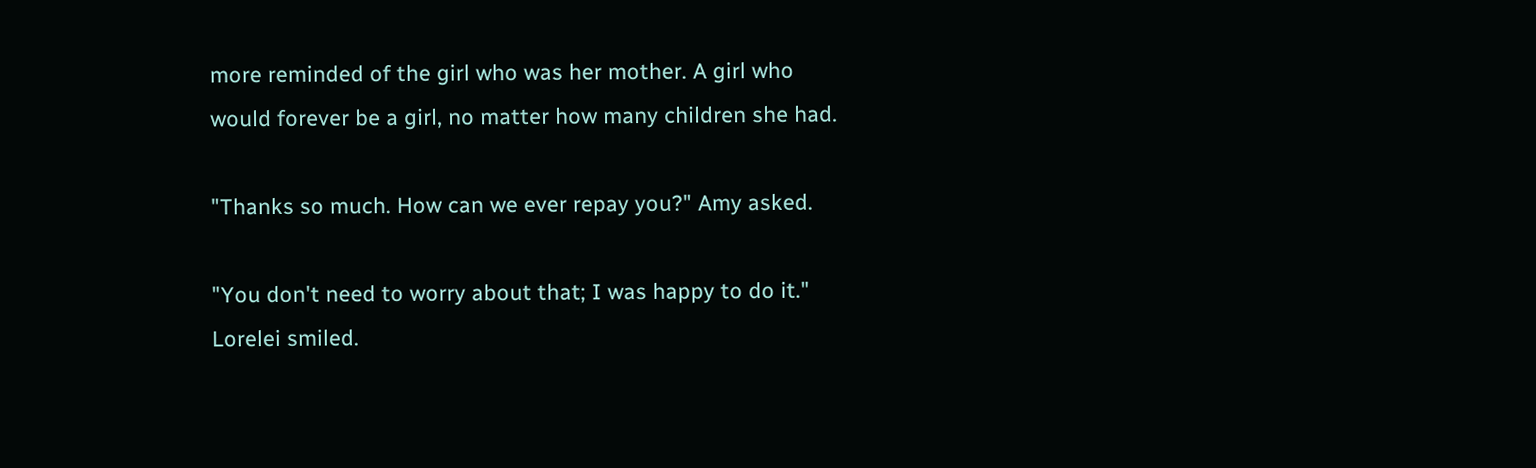more reminded of the girl who was her mother. A girl who would forever be a girl, no matter how many children she had.

"Thanks so much. How can we ever repay you?" Amy asked.

"You don't need to worry about that; I was happy to do it." Lorelei smiled.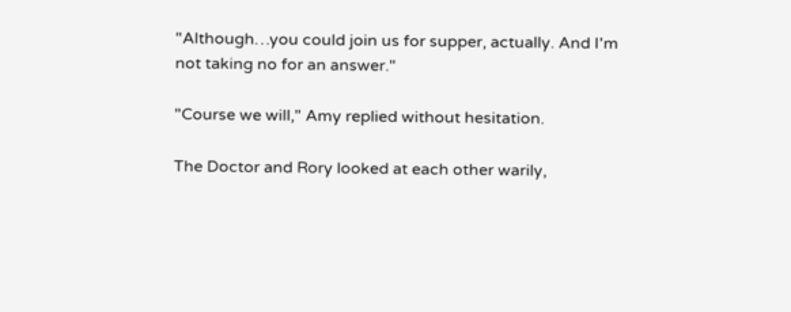"Although…you could join us for supper, actually. And I'm not taking no for an answer."

"Course we will," Amy replied without hesitation.

The Doctor and Rory looked at each other warily,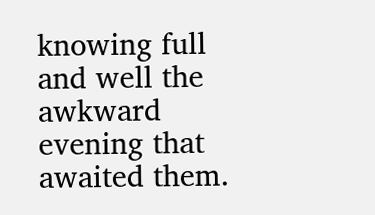knowing full and well the awkward evening that awaited them.